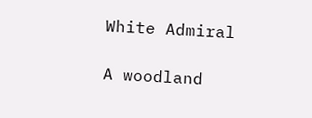White Admiral

A woodland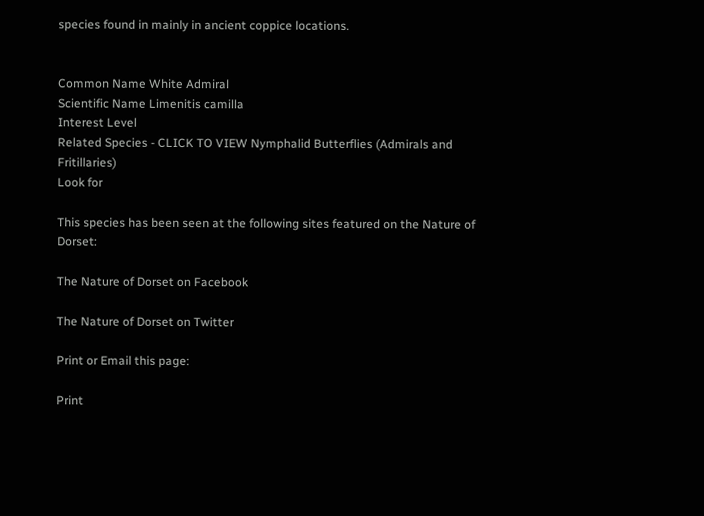species found in mainly in ancient coppice locations.


Common Name White Admiral
Scientific Name Limenitis camilla
Interest Level
Related Species - CLICK TO VIEW Nymphalid Butterflies (Admirals and Fritillaries)
Look for

This species has been seen at the following sites featured on the Nature of Dorset:

The Nature of Dorset on Facebook

The Nature of Dorset on Twitter

Print or Email this page:

Print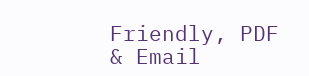Friendly, PDF & Email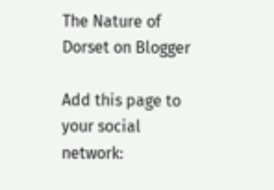The Nature of Dorset on Blogger

Add this page to your social network: